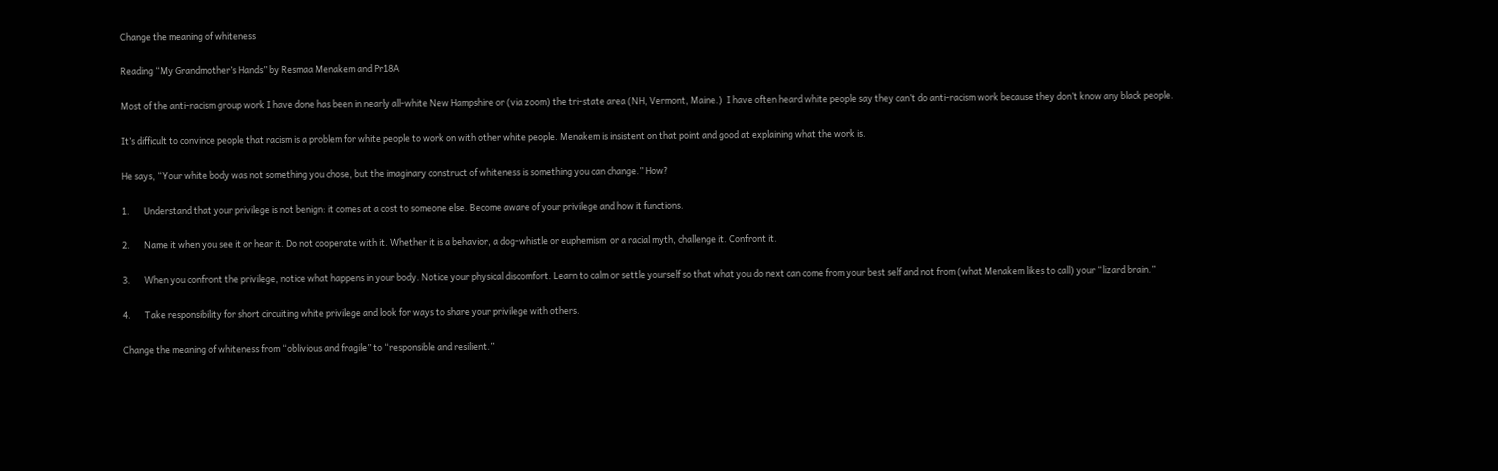Change the meaning of whiteness

Reading “My Grandmother’s Hands” by Resmaa Menakem and Pr18A

Most of the anti-racism group work I have done has been in nearly all-white New Hampshire or (via zoom) the tri-state area (NH, Vermont, Maine.)  I have often heard white people say they can’t do anti-racism work because they don’t know any black people.

It’s difficult to convince people that racism is a problem for white people to work on with other white people. Menakem is insistent on that point and good at explaining what the work is.

He says, “Your white body was not something you chose, but the imaginary construct of whiteness is something you can change.” How?

1.       Understand that your privilege is not benign: it comes at a cost to someone else. Become aware of your privilege and how it functions.

2.       Name it when you see it or hear it. Do not cooperate with it. Whether it is a behavior, a dog-whistle or euphemism  or a racial myth, challenge it. Confront it.

3.       When you confront the privilege, notice what happens in your body. Notice your physical discomfort. Learn to calm or settle yourself so that what you do next can come from your best self and not from (what Menakem likes to call) your “lizard brain.”

4.       Take responsibility for short circuiting white privilege and look for ways to share your privilege with others.

Change the meaning of whiteness from “oblivious and fragile” to “responsible and resilient.”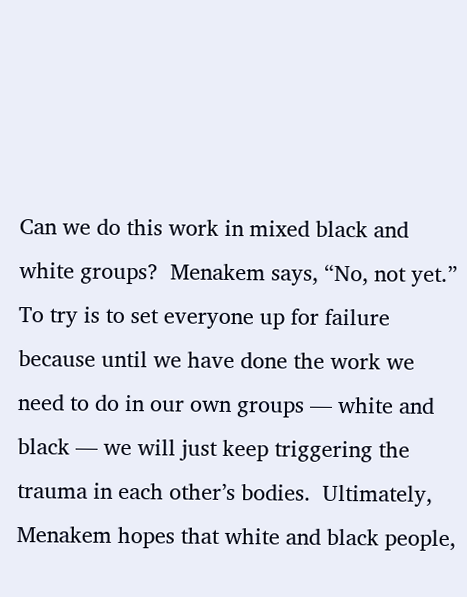Can we do this work in mixed black and white groups?  Menakem says, “No, not yet.” To try is to set everyone up for failure because until we have done the work we need to do in our own groups — white and black — we will just keep triggering the trauma in each other’s bodies.  Ultimately, Menakem hopes that white and black people,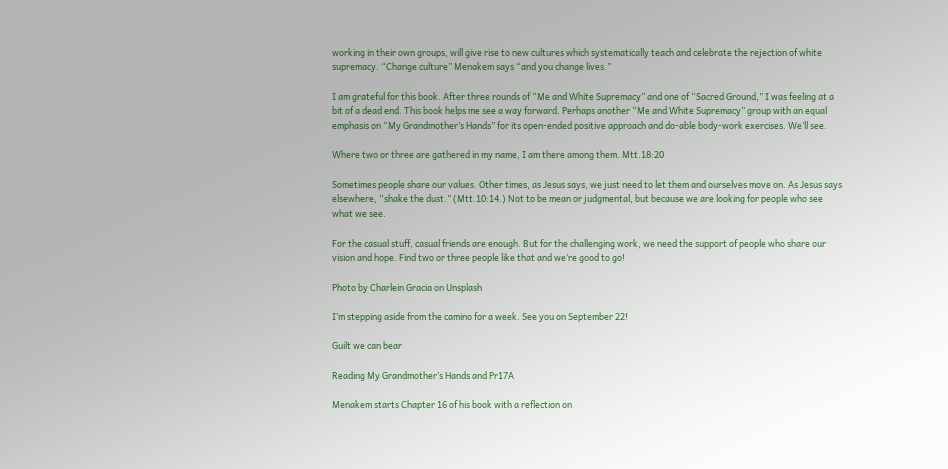working in their own groups, will give rise to new cultures which systematically teach and celebrate the rejection of white supremacy. “Change culture” Menakem says “and you change lives.”

I am grateful for this book. After three rounds of “Me and White Supremacy” and one of “Sacred Ground,” I was feeling at a bit of a dead end. This book helps me see a way forward. Perhaps another “Me and White Supremacy” group with an equal emphasis on “My Grandmother’s Hands” for its open-ended positive approach and do-able body-work exercises. We’ll see.

Where two or three are gathered in my name, I am there among them. Mtt.18:20

Sometimes people share our values. Other times, as Jesus says, we just need to let them and ourselves move on. As Jesus says elsewhere, “shake the dust.” (Mtt.10:14.) Not to be mean or judgmental, but because we are looking for people who see what we see.

For the casual stuff, casual friends are enough. But for the challenging work, we need the support of people who share our vision and hope. Find two or three people like that and we’re good to go!

Photo by Charlein Gracia on Unsplash

I’m stepping aside from the camino for a week. See you on September 22!

Guilt we can bear

Reading My Grandmother’s Hands and Pr17A

Menakem starts Chapter 16 of his book with a reflection on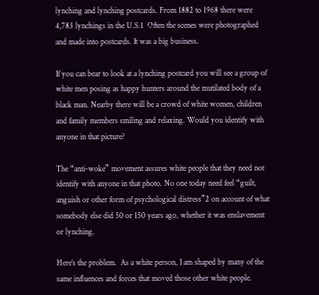lynching and lynching postcards. From 1882 to 1968 there were 4,783 lynchings in the U.S.1  Often the scenes were photographed and made into postcards. It was a big business.

If you can bear to look at a lynching postcard you will see a group of white men posing as happy hunters around the mutilated body of a black man. Nearby there will be a crowd of white women, children and family members smiling and relaxing. Would you identify with anyone in that picture?

The “anti-woke” movement assures white people that they need not identify with anyone in that photo. No one today need feel “guilt, anguish or other form of psychological distress”2 on account of what somebody else did 50 or 150 years ago, whether it was enslavement or lynching.

Here’s the problem.  As a white person, I am shaped by many of the same influences and forces that moved those other white people.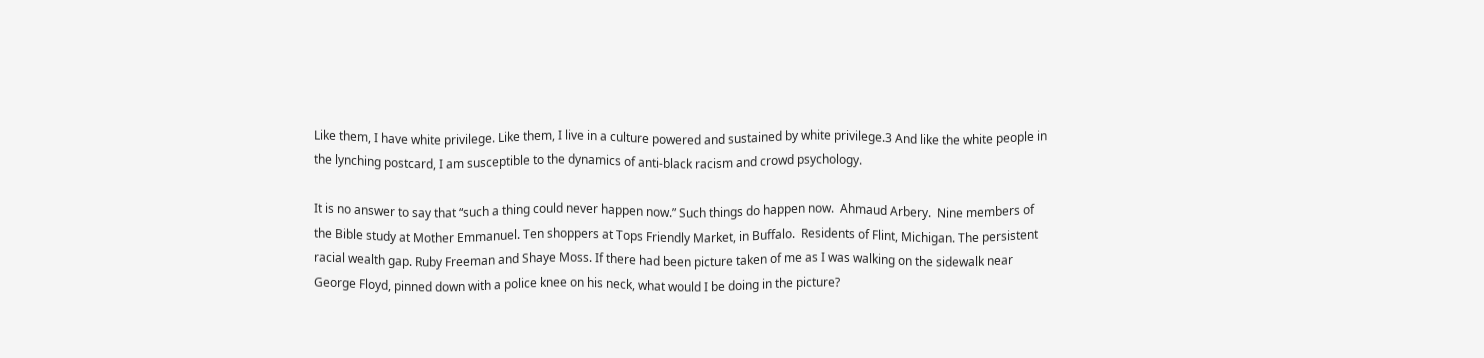Like them, I have white privilege. Like them, I live in a culture powered and sustained by white privilege.3 And like the white people in the lynching postcard, I am susceptible to the dynamics of anti-black racism and crowd psychology.

It is no answer to say that “such a thing could never happen now.” Such things do happen now.  Ahmaud Arbery.  Nine members of the Bible study at Mother Emmanuel. Ten shoppers at Tops Friendly Market, in Buffalo.  Residents of Flint, Michigan. The persistent racial wealth gap. Ruby Freeman and Shaye Moss. If there had been picture taken of me as I was walking on the sidewalk near George Floyd, pinned down with a police knee on his neck, what would I be doing in the picture?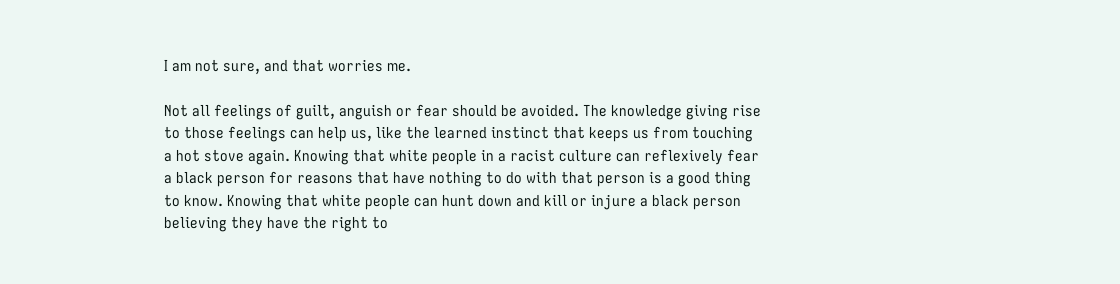I am not sure, and that worries me.

Not all feelings of guilt, anguish or fear should be avoided. The knowledge giving rise to those feelings can help us, like the learned instinct that keeps us from touching a hot stove again. Knowing that white people in a racist culture can reflexively fear a black person for reasons that have nothing to do with that person is a good thing to know. Knowing that white people can hunt down and kill or injure a black person believing they have the right to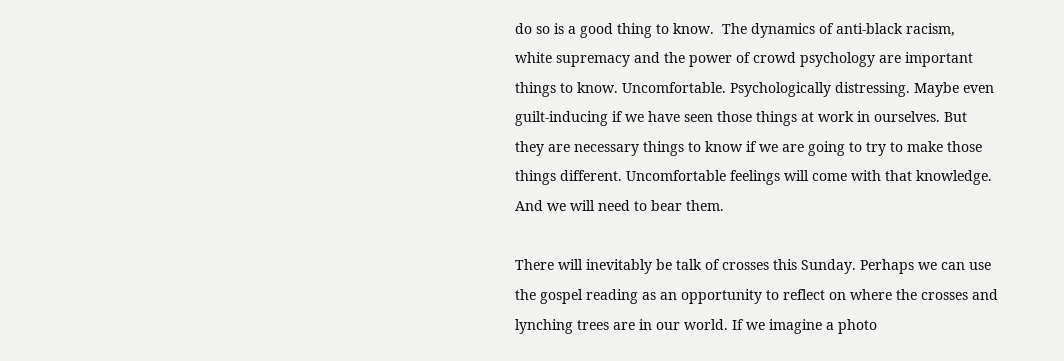do so is a good thing to know.  The dynamics of anti-black racism,  white supremacy and the power of crowd psychology are important things to know. Uncomfortable. Psychologically distressing. Maybe even guilt-inducing if we have seen those things at work in ourselves. But they are necessary things to know if we are going to try to make those things different. Uncomfortable feelings will come with that knowledge. And we will need to bear them.

There will inevitably be talk of crosses this Sunday. Perhaps we can use the gospel reading as an opportunity to reflect on where the crosses and lynching trees are in our world. If we imagine a photo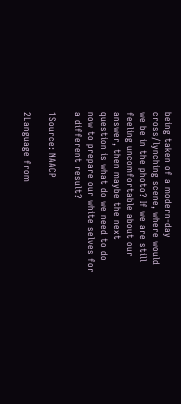being taken of a modern-day cross/lynching scene, where would we be in the photo? If we are still feeling uncomfortable about our answer, then maybe the next question is what do we need to do now to prepare our white selves for a different result?

1Source: NAACP

2Language from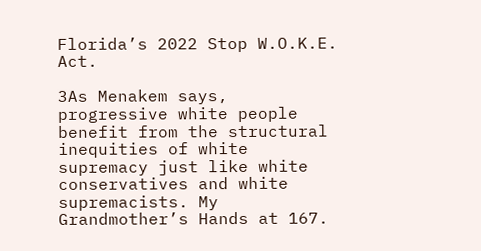Florida’s 2022 Stop W.O.K.E. Act.

3As Menakem says, progressive white people benefit from the structural inequities of white supremacy just like white conservatives and white supremacists. My Grandmother’s Hands at 167.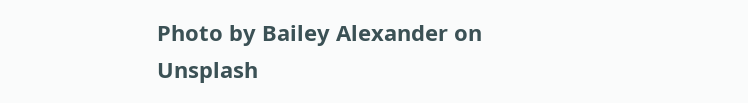Photo by Bailey Alexander on Unsplash